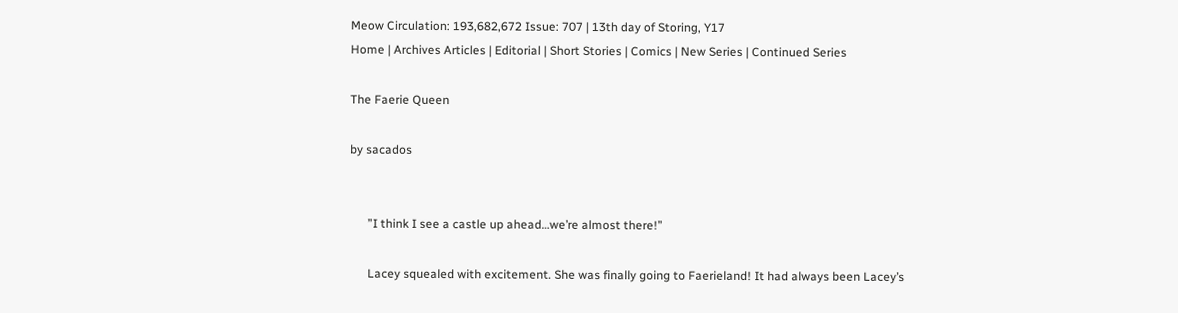Meow Circulation: 193,682,672 Issue: 707 | 13th day of Storing, Y17
Home | Archives Articles | Editorial | Short Stories | Comics | New Series | Continued Series

The Faerie Queen

by sacados


      ”I think I see a castle up ahead…we’re almost there!”

      Lacey squealed with excitement. She was finally going to Faerieland! It had always been Lacey’s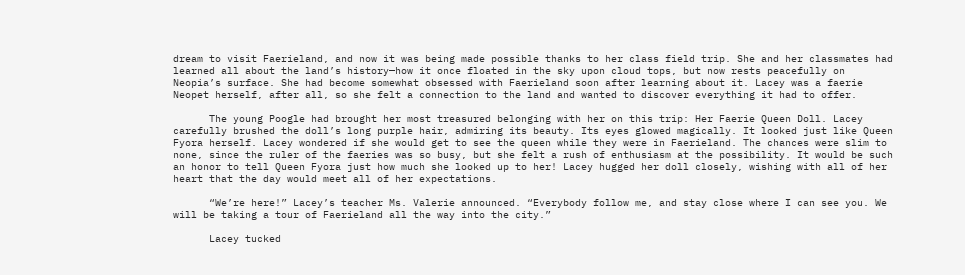dream to visit Faerieland, and now it was being made possible thanks to her class field trip. She and her classmates had learned all about the land’s history—how it once floated in the sky upon cloud tops, but now rests peacefully on Neopia’s surface. She had become somewhat obsessed with Faerieland soon after learning about it. Lacey was a faerie Neopet herself, after all, so she felt a connection to the land and wanted to discover everything it had to offer.

      The young Poogle had brought her most treasured belonging with her on this trip: Her Faerie Queen Doll. Lacey carefully brushed the doll’s long purple hair, admiring its beauty. Its eyes glowed magically. It looked just like Queen Fyora herself. Lacey wondered if she would get to see the queen while they were in Faerieland. The chances were slim to none, since the ruler of the faeries was so busy, but she felt a rush of enthusiasm at the possibility. It would be such an honor to tell Queen Fyora just how much she looked up to her! Lacey hugged her doll closely, wishing with all of her heart that the day would meet all of her expectations.

      “We’re here!” Lacey’s teacher Ms. Valerie announced. “Everybody follow me, and stay close where I can see you. We will be taking a tour of Faerieland all the way into the city.”

      Lacey tucked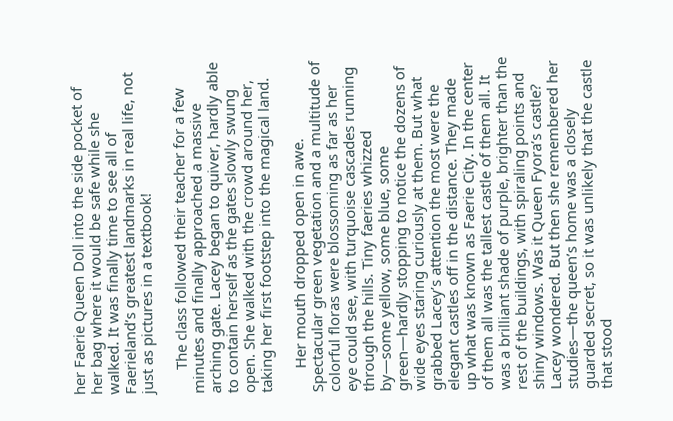her Faerie Queen Doll into the side pocket of her bag where it would be safe while she walked. It was finally time to see all of Faerieland’s greatest landmarks in real life, not just as pictures in a textbook!

      The class followed their teacher for a few minutes and finally approached a massive arching gate. Lacey began to quiver, hardly able to contain herself as the gates slowly swung open. She walked with the crowd around her, taking her first footstep into the magical land.

      Her mouth dropped open in awe. Spectacular green vegetation and a multitude of colorful floras were blossoming as far as her eye could see, with turquoise cascades running through the hills. Tiny faeries whizzed by—some yellow, some blue, some green—hardly stopping to notice the dozens of wide eyes staring curiously at them. But what grabbed Lacey’s attention the most were the elegant castles off in the distance. They made up what was known as Faerie City. In the center of them all was the tallest castle of them all. It was a brilliant shade of purple, brighter than the rest of the buildings, with spiraling points and shiny windows. Was it Queen Fyora’s castle? Lacey wondered. But then she remembered her studies—the queen’s home was a closely guarded secret, so it was unlikely that the castle that stood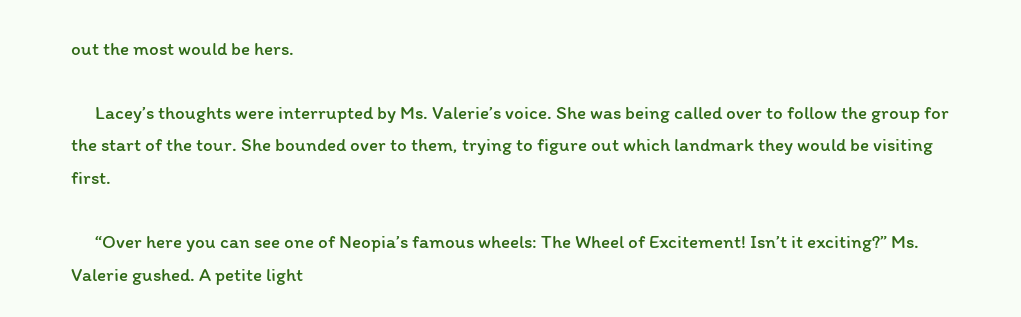out the most would be hers.

      Lacey’s thoughts were interrupted by Ms. Valerie’s voice. She was being called over to follow the group for the start of the tour. She bounded over to them, trying to figure out which landmark they would be visiting first.

      “Over here you can see one of Neopia’s famous wheels: The Wheel of Excitement! Isn’t it exciting?” Ms. Valerie gushed. A petite light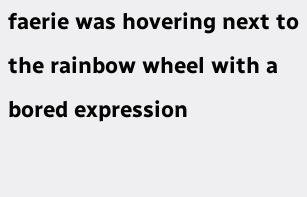faerie was hovering next to the rainbow wheel with a bored expression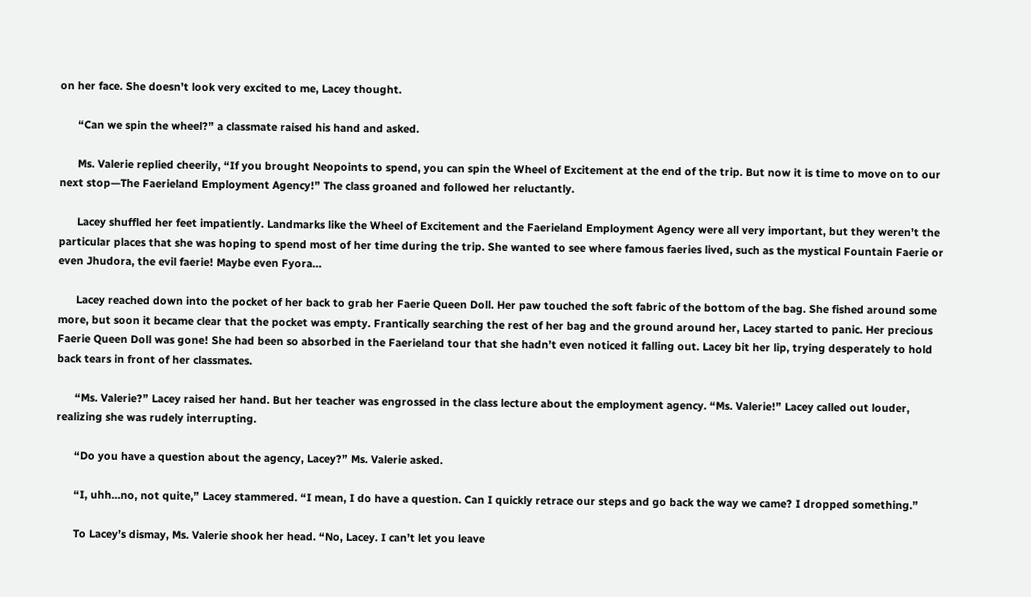on her face. She doesn’t look very excited to me, Lacey thought.

      “Can we spin the wheel?” a classmate raised his hand and asked.

      Ms. Valerie replied cheerily, “If you brought Neopoints to spend, you can spin the Wheel of Excitement at the end of the trip. But now it is time to move on to our next stop—The Faerieland Employment Agency!” The class groaned and followed her reluctantly.

      Lacey shuffled her feet impatiently. Landmarks like the Wheel of Excitement and the Faerieland Employment Agency were all very important, but they weren’t the particular places that she was hoping to spend most of her time during the trip. She wanted to see where famous faeries lived, such as the mystical Fountain Faerie or even Jhudora, the evil faerie! Maybe even Fyora…

      Lacey reached down into the pocket of her back to grab her Faerie Queen Doll. Her paw touched the soft fabric of the bottom of the bag. She fished around some more, but soon it became clear that the pocket was empty. Frantically searching the rest of her bag and the ground around her, Lacey started to panic. Her precious Faerie Queen Doll was gone! She had been so absorbed in the Faerieland tour that she hadn’t even noticed it falling out. Lacey bit her lip, trying desperately to hold back tears in front of her classmates.

      “Ms. Valerie?” Lacey raised her hand. But her teacher was engrossed in the class lecture about the employment agency. “Ms. Valerie!” Lacey called out louder, realizing she was rudely interrupting.

      “Do you have a question about the agency, Lacey?” Ms. Valerie asked.

      “I, uhh…no, not quite,” Lacey stammered. “I mean, I do have a question. Can I quickly retrace our steps and go back the way we came? I dropped something.”

      To Lacey’s dismay, Ms. Valerie shook her head. “No, Lacey. I can’t let you leave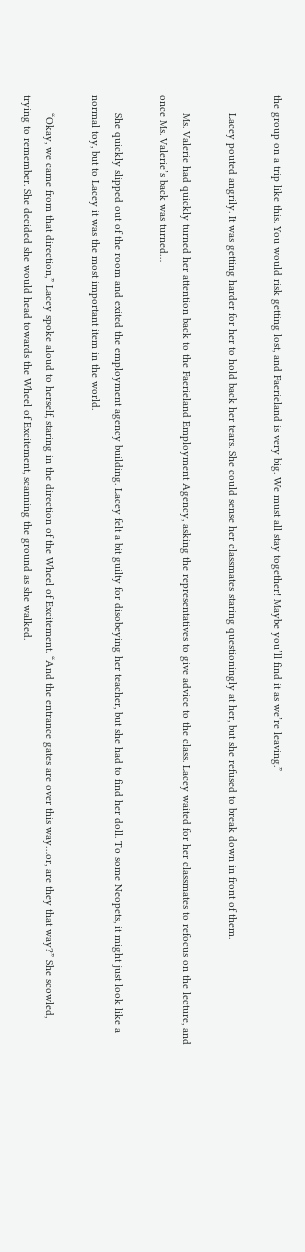the group on a trip like this. You would risk getting lost, and Faerieland is very big. We must all stay together! Maybe you’ll find it as we’re leaving.”

      Lacey pouted angrily. It was getting harder for her to hold back her tears. She could sense her classmates staring questioningly at her, but she refused to break down in front of them.

      Ms. Valerie had quickly turned her attention back to the Faerieland Employment Agency, asking the representatives to give advice to the class. Lacey waited for her classmates to refocus on the lecture, and once Ms. Valerie’s back was turned…

      She quickly slipped out of the room and exited the employment agency building. Lacey felt a bit guilty for disobeying her teacher, but she had to find her doll. To some Neopets, it might just look like a normal toy, but to Lacey it was the most important item in the world.

      “Okay, we came from that direction,” Lacey spoke aloud to herself, staring in the direction of the Wheel of Excitement. “And the entrance gates are over this way…or, are they that way?” She scowled, trying to remember. She decided she would head towards the Wheel of Excitement, scanning the ground as she walked.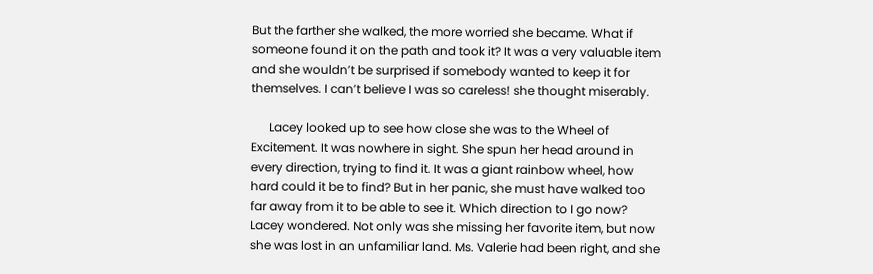But the farther she walked, the more worried she became. What if someone found it on the path and took it? It was a very valuable item and she wouldn’t be surprised if somebody wanted to keep it for themselves. I can’t believe I was so careless! she thought miserably.

      Lacey looked up to see how close she was to the Wheel of Excitement. It was nowhere in sight. She spun her head around in every direction, trying to find it. It was a giant rainbow wheel, how hard could it be to find? But in her panic, she must have walked too far away from it to be able to see it. Which direction to I go now? Lacey wondered. Not only was she missing her favorite item, but now she was lost in an unfamiliar land. Ms. Valerie had been right, and she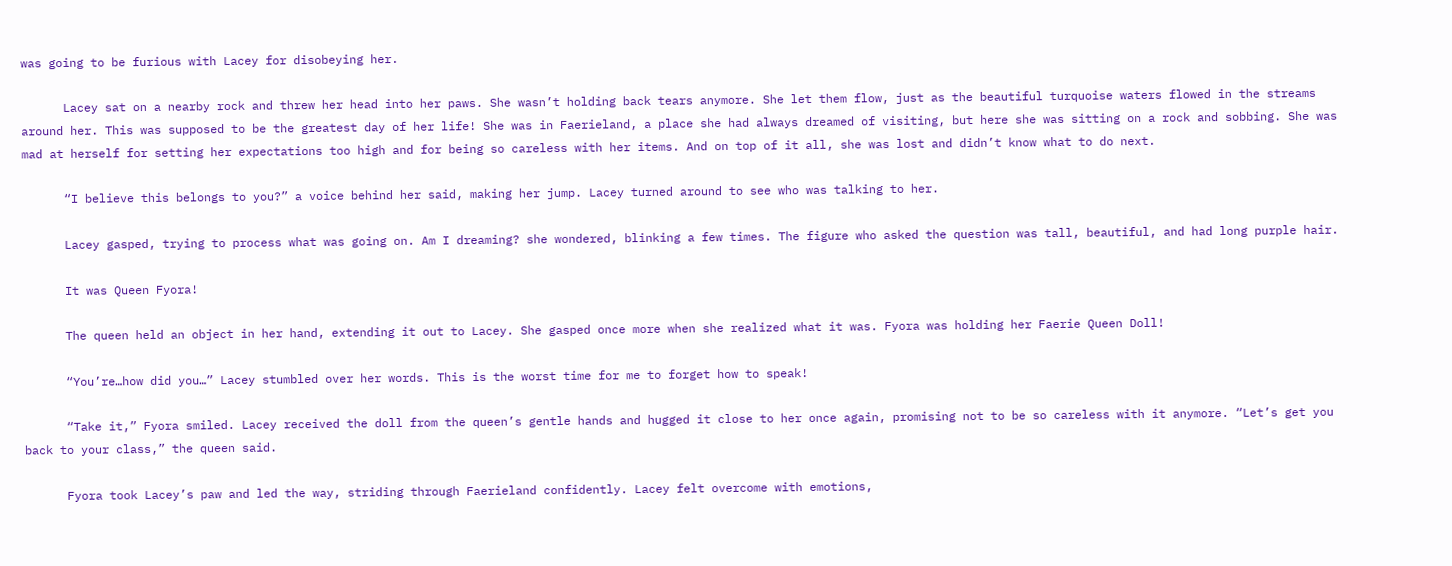was going to be furious with Lacey for disobeying her.

      Lacey sat on a nearby rock and threw her head into her paws. She wasn’t holding back tears anymore. She let them flow, just as the beautiful turquoise waters flowed in the streams around her. This was supposed to be the greatest day of her life! She was in Faerieland, a place she had always dreamed of visiting, but here she was sitting on a rock and sobbing. She was mad at herself for setting her expectations too high and for being so careless with her items. And on top of it all, she was lost and didn’t know what to do next.

      “I believe this belongs to you?” a voice behind her said, making her jump. Lacey turned around to see who was talking to her.

      Lacey gasped, trying to process what was going on. Am I dreaming? she wondered, blinking a few times. The figure who asked the question was tall, beautiful, and had long purple hair.

      It was Queen Fyora!

      The queen held an object in her hand, extending it out to Lacey. She gasped once more when she realized what it was. Fyora was holding her Faerie Queen Doll!

      “You’re…how did you…” Lacey stumbled over her words. This is the worst time for me to forget how to speak!

      “Take it,” Fyora smiled. Lacey received the doll from the queen’s gentle hands and hugged it close to her once again, promising not to be so careless with it anymore. “Let’s get you back to your class,” the queen said.

      Fyora took Lacey’s paw and led the way, striding through Faerieland confidently. Lacey felt overcome with emotions,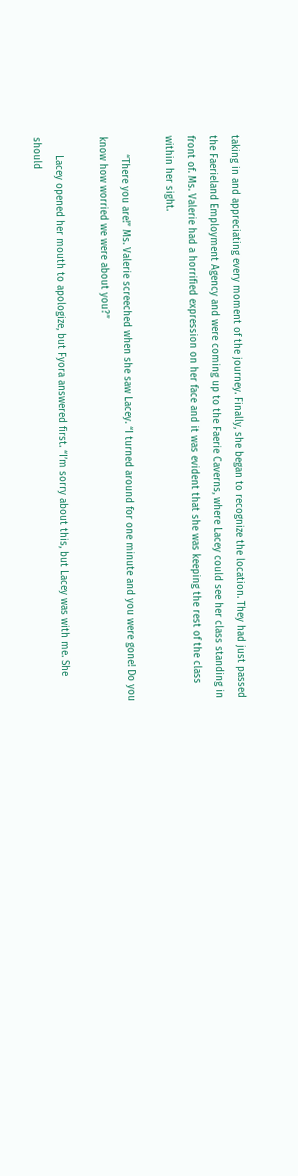taking in and appreciating every moment of the journey. Finally, she began to recognize the location. They had just passed the Faerieland Employment Agency and were coming up to the Faerie Caverns, where Lacey could see her class standing in front of. Ms. Valerie had a horrified expression on her face and it was evident that she was keeping the rest of the class within her sight.

      “There you are!” Ms. Valerie screeched when she saw Lacey. “I turned around for one minute and you were gone! Do you know how worried we were about you?”

      Lacey opened her mouth to apologize, but Fyora answered first. “I’m sorry about this, but Lacey was with me. She should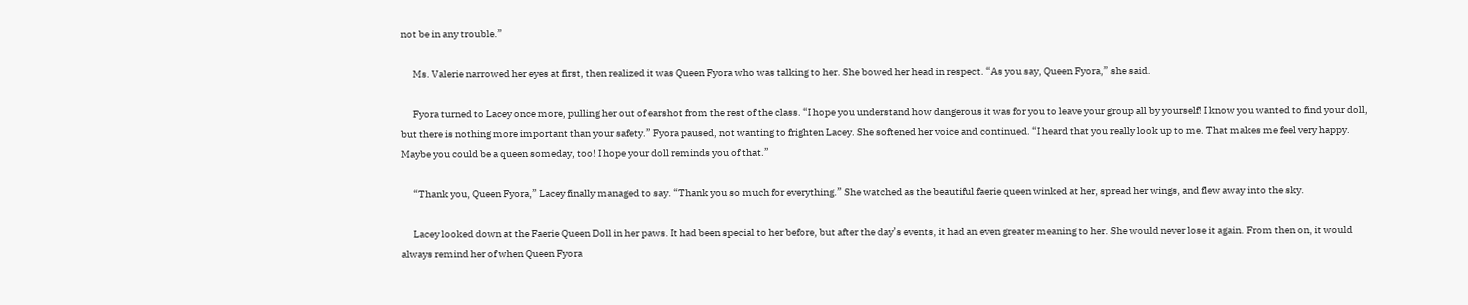not be in any trouble.”

      Ms. Valerie narrowed her eyes at first, then realized it was Queen Fyora who was talking to her. She bowed her head in respect. “As you say, Queen Fyora,” she said.

      Fyora turned to Lacey once more, pulling her out of earshot from the rest of the class. “I hope you understand how dangerous it was for you to leave your group all by yourself! I know you wanted to find your doll, but there is nothing more important than your safety.” Fyora paused, not wanting to frighten Lacey. She softened her voice and continued. “I heard that you really look up to me. That makes me feel very happy. Maybe you could be a queen someday, too! I hope your doll reminds you of that.”

      “Thank you, Queen Fyora,” Lacey finally managed to say. “Thank you so much for everything.” She watched as the beautiful faerie queen winked at her, spread her wings, and flew away into the sky.

      Lacey looked down at the Faerie Queen Doll in her paws. It had been special to her before, but after the day’s events, it had an even greater meaning to her. She would never lose it again. From then on, it would always remind her of when Queen Fyora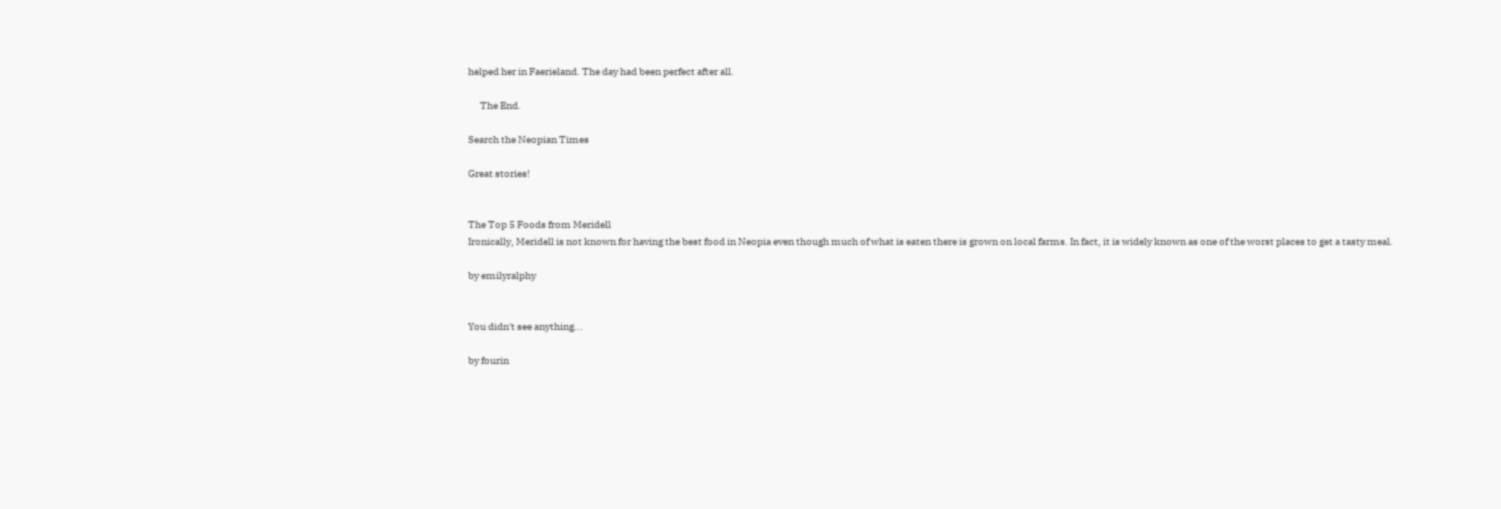helped her in Faerieland. The day had been perfect after all.

      The End.

Search the Neopian Times

Great stories!


The Top 5 Foods from Meridell
Ironically, Meridell is not known for having the best food in Neopia even though much of what is eaten there is grown on local farms. In fact, it is widely known as one of the worst places to get a tasty meal.

by emilyralphy


You didn't see anything...

by fourin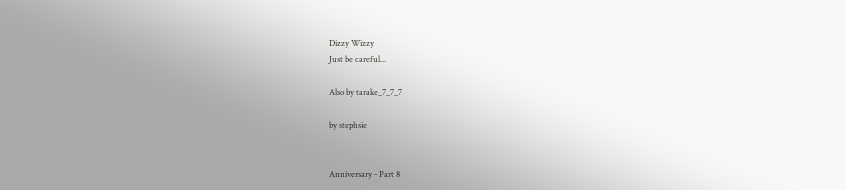Dizzy Wizzy
Just be careful...

Also by tarake_7_7_7

by stephsie


Anniversary - Part 8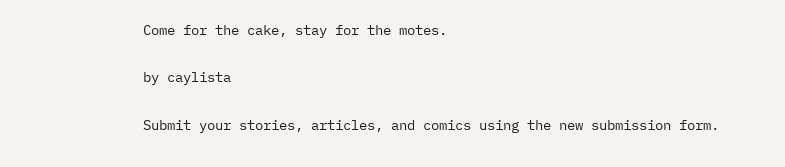Come for the cake, stay for the motes.

by caylista

Submit your stories, articles, and comics using the new submission form.